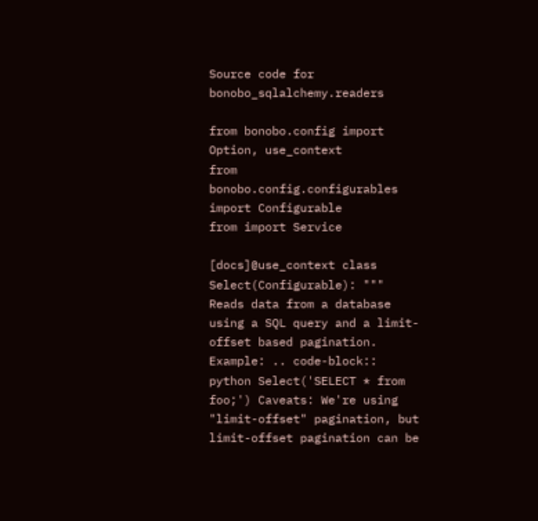Source code for bonobo_sqlalchemy.readers

from bonobo.config import Option, use_context
from bonobo.config.configurables import Configurable
from import Service

[docs]@use_context class Select(Configurable): """ Reads data from a database using a SQL query and a limit-offset based pagination. Example: .. code-block:: python Select('SELECT * from foo;') Caveats: We're using "limit-offset" pagination, but limit-offset pagination can be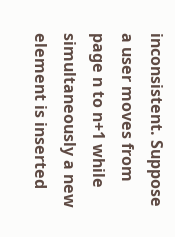inconsistent. Suppose a user moves from page n to n+1 while simultaneously a new element is inserted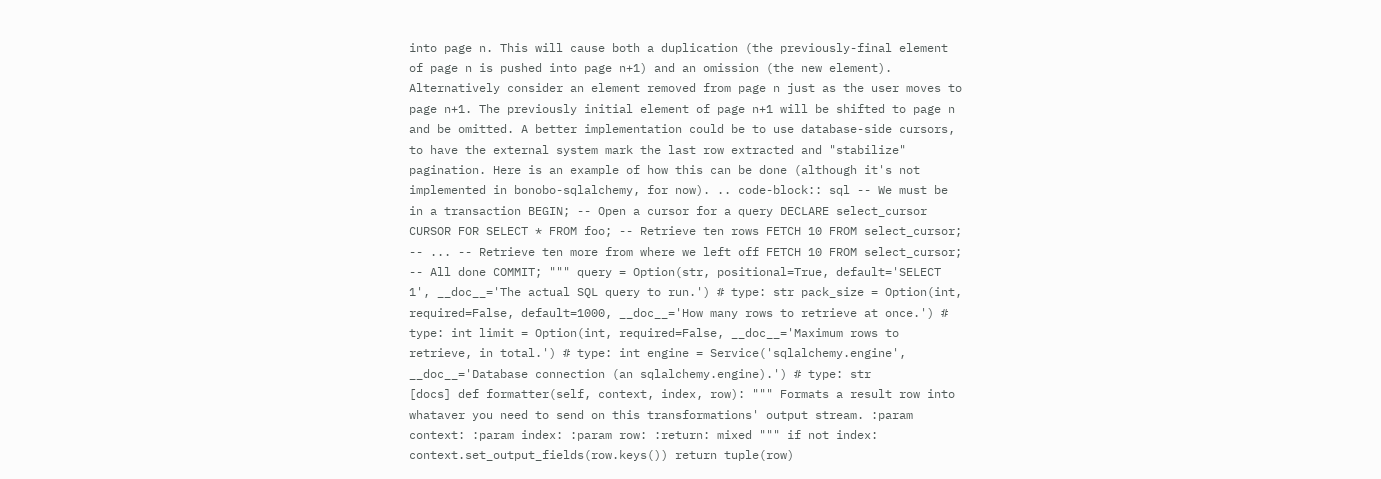into page n. This will cause both a duplication (the previously-final element of page n is pushed into page n+1) and an omission (the new element). Alternatively consider an element removed from page n just as the user moves to page n+1. The previously initial element of page n+1 will be shifted to page n and be omitted. A better implementation could be to use database-side cursors, to have the external system mark the last row extracted and "stabilize" pagination. Here is an example of how this can be done (although it's not implemented in bonobo-sqlalchemy, for now). .. code-block:: sql -- We must be in a transaction BEGIN; -- Open a cursor for a query DECLARE select_cursor CURSOR FOR SELECT * FROM foo; -- Retrieve ten rows FETCH 10 FROM select_cursor; -- ... -- Retrieve ten more from where we left off FETCH 10 FROM select_cursor; -- All done COMMIT; """ query = Option(str, positional=True, default='SELECT 1', __doc__='The actual SQL query to run.') # type: str pack_size = Option(int, required=False, default=1000, __doc__='How many rows to retrieve at once.') # type: int limit = Option(int, required=False, __doc__='Maximum rows to retrieve, in total.') # type: int engine = Service('sqlalchemy.engine', __doc__='Database connection (an sqlalchemy.engine).') # type: str
[docs] def formatter(self, context, index, row): """ Formats a result row into whataver you need to send on this transformations' output stream. :param context: :param index: :param row: :return: mixed """ if not index: context.set_output_fields(row.keys()) return tuple(row)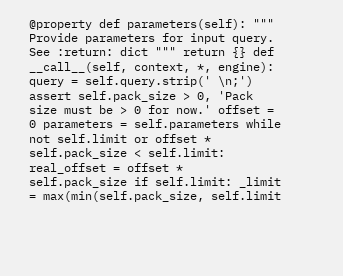@property def parameters(self): """ Provide parameters for input query. See :return: dict """ return {} def __call__(self, context, *, engine): query = self.query.strip(' \n;') assert self.pack_size > 0, 'Pack size must be > 0 for now.' offset = 0 parameters = self.parameters while not self.limit or offset * self.pack_size < self.limit: real_offset = offset * self.pack_size if self.limit: _limit = max(min(self.pack_size, self.limit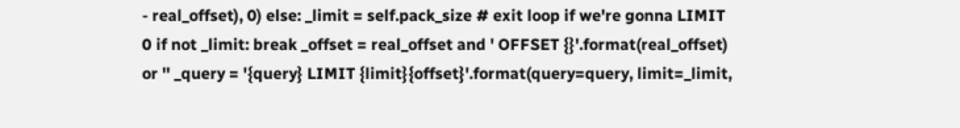- real_offset), 0) else: _limit = self.pack_size # exit loop if we're gonna LIMIT 0 if not _limit: break _offset = real_offset and ' OFFSET {}'.format(real_offset) or '' _query = '{query} LIMIT {limit}{offset}'.format(query=query, limit=_limit,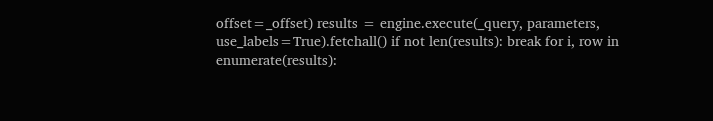offset=_offset) results = engine.execute(_query, parameters, use_labels=True).fetchall() if not len(results): break for i, row in enumerate(results):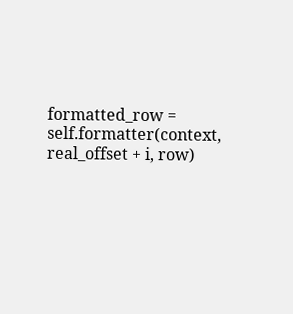formatted_row = self.formatter(context, real_offset + i, row)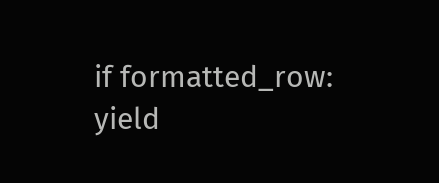if formatted_row: yield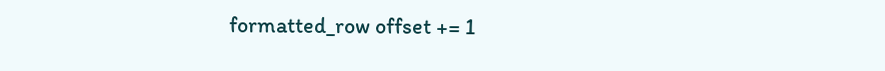formatted_row offset += 1